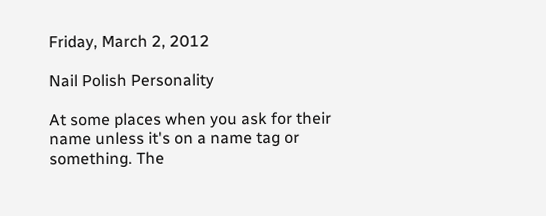Friday, March 2, 2012

Nail Polish Personality

At some places when you ask for their name unless it's on a name tag or something. The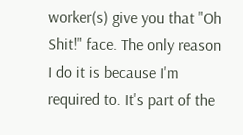worker(s) give you that "Oh Shit!" face. The only reason I do it is because I'm required to. It's part of the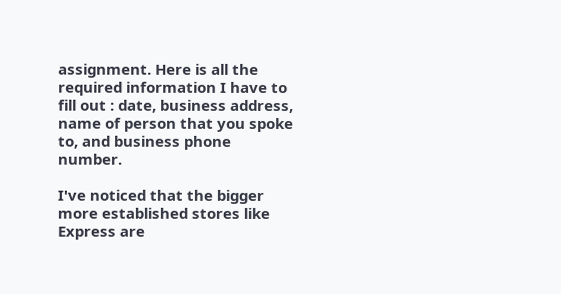assignment. Here is all the required information I have to fill out : date, business address, name of person that you spoke to, and business phone number.

I've noticed that the bigger more established stores like Express are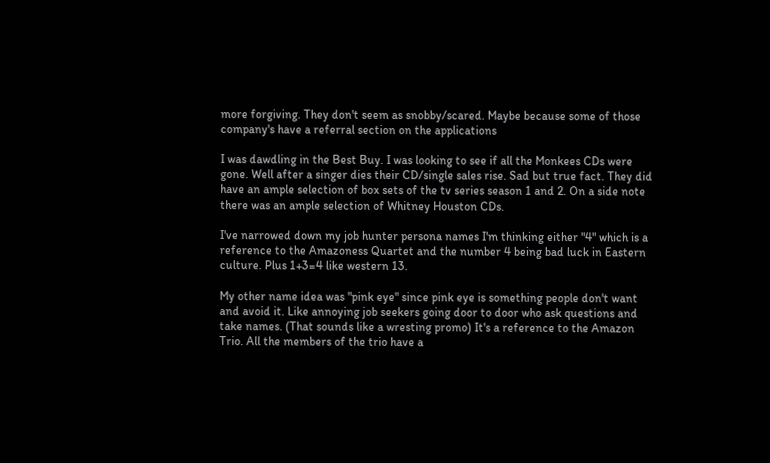more forgiving. They don't seem as snobby/scared. Maybe because some of those company's have a referral section on the applications

I was dawdling in the Best Buy. I was looking to see if all the Monkees CDs were gone. Well after a singer dies their CD/single sales rise. Sad but true fact. They did have an ample selection of box sets of the tv series season 1 and 2. On a side note there was an ample selection of Whitney Houston CDs.

I've narrowed down my job hunter persona names I'm thinking either "4" which is a reference to the Amazoness Quartet and the number 4 being bad luck in Eastern culture. Plus 1+3=4 like western 13.

My other name idea was "pink eye" since pink eye is something people don't want and avoid it. Like annoying job seekers going door to door who ask questions and take names. (That sounds like a wresting promo) It's a reference to the Amazon Trio. All the members of the trio have a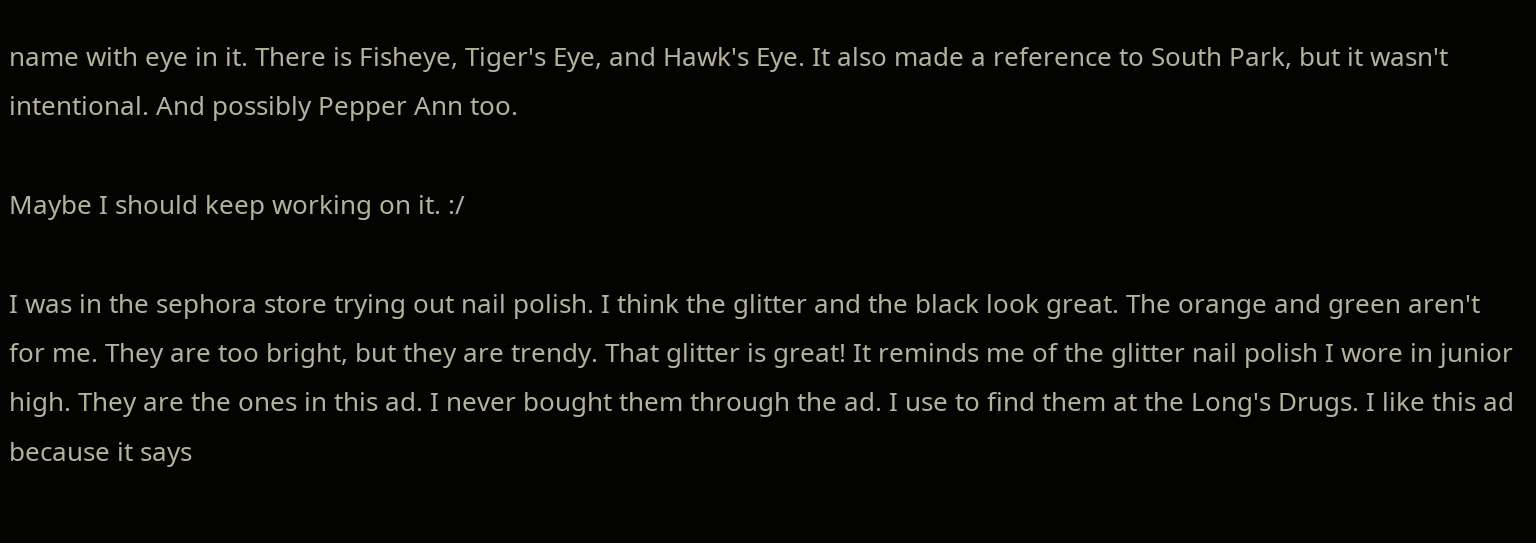name with eye in it. There is Fisheye, Tiger's Eye, and Hawk's Eye. It also made a reference to South Park, but it wasn't intentional. And possibly Pepper Ann too.

Maybe I should keep working on it. :/

I was in the sephora store trying out nail polish. I think the glitter and the black look great. The orange and green aren't for me. They are too bright, but they are trendy. That glitter is great! It reminds me of the glitter nail polish I wore in junior high. They are the ones in this ad. I never bought them through the ad. I use to find them at the Long's Drugs. I like this ad because it says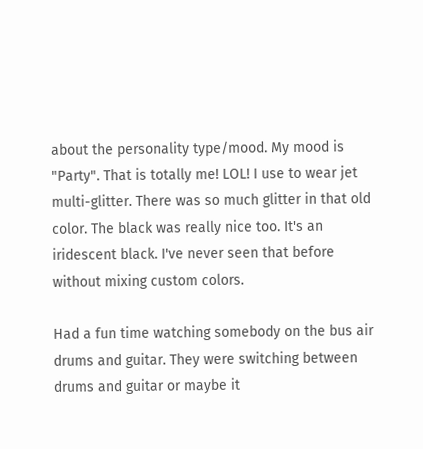about the personality type/mood. My mood is "Party". That is totally me! LOL! I use to wear jet multi-glitter. There was so much glitter in that old color. The black was really nice too. It's an iridescent black. I've never seen that before without mixing custom colors.

Had a fun time watching somebody on the bus air drums and guitar. They were switching between drums and guitar or maybe it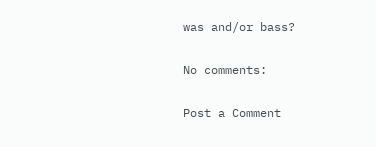was and/or bass?

No comments:

Post a Comment